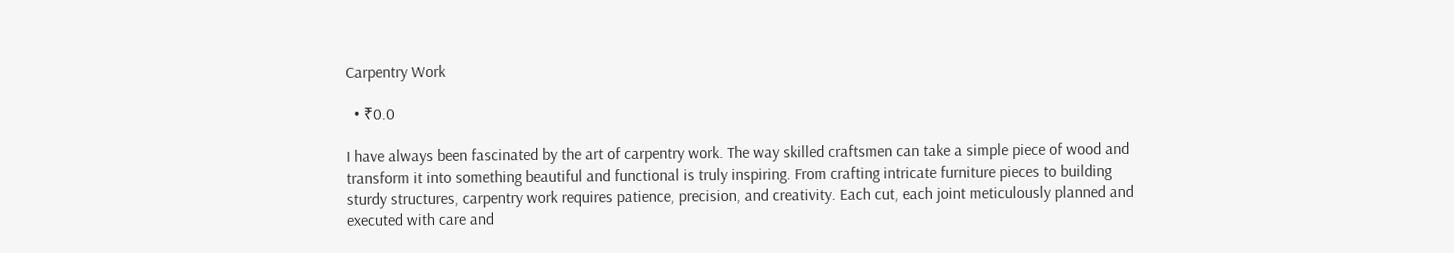Carpentry Work

  • ₹0.0

I have always been fascinated by the art of carpentry work. The way skilled craftsmen can take a simple piece of wood and transform it into something beautiful and functional is truly inspiring. From crafting intricate furniture pieces to building sturdy structures, carpentry work requires patience, precision, and creativity. Each cut, each joint meticulously planned and executed with care and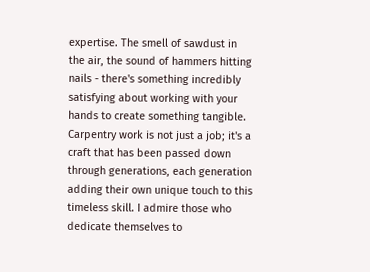expertise. The smell of sawdust in the air, the sound of hammers hitting nails - there's something incredibly satisfying about working with your hands to create something tangible. Carpentry work is not just a job; it's a craft that has been passed down through generations, each generation adding their own unique touch to this timeless skill. I admire those who dedicate themselves to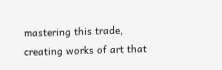mastering this trade, creating works of art that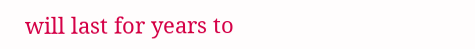will last for years to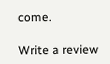come.

Write a review